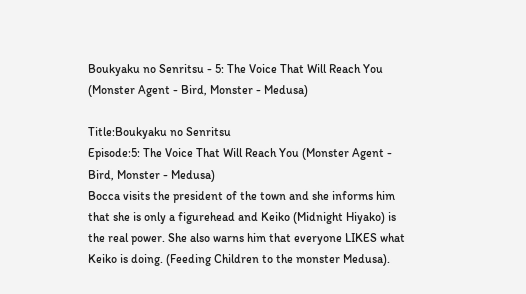Boukyaku no Senritsu - 5: The Voice That Will Reach You (Monster Agent - Bird, Monster - Medusa)

Title:Boukyaku no Senritsu
Episode:5: The Voice That Will Reach You (Monster Agent - Bird, Monster - Medusa)
Bocca visits the president of the town and she informs him that she is only a figurehead and Keiko (Midnight Hiyako) is the real power. She also warns him that everyone LIKES what Keiko is doing. (Feeding Children to the monster Medusa).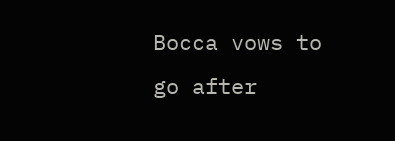Bocca vows to go after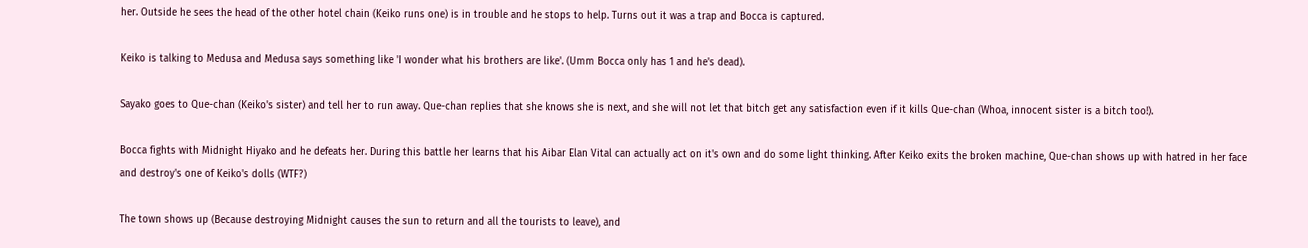her. Outside he sees the head of the other hotel chain (Keiko runs one) is in trouble and he stops to help. Turns out it was a trap and Bocca is captured.

Keiko is talking to Medusa and Medusa says something like 'I wonder what his brothers are like'. (Umm Bocca only has 1 and he's dead).

Sayako goes to Que-chan (Keiko's sister) and tell her to run away. Que-chan replies that she knows she is next, and she will not let that bitch get any satisfaction even if it kills Que-chan (Whoa, innocent sister is a bitch too!).

Bocca fights with Midnight Hiyako and he defeats her. During this battle her learns that his Aibar Elan Vital can actually act on it's own and do some light thinking. After Keiko exits the broken machine, Que-chan shows up with hatred in her face and destroy's one of Keiko's dolls (WTF?)

The town shows up (Because destroying Midnight causes the sun to return and all the tourists to leave), and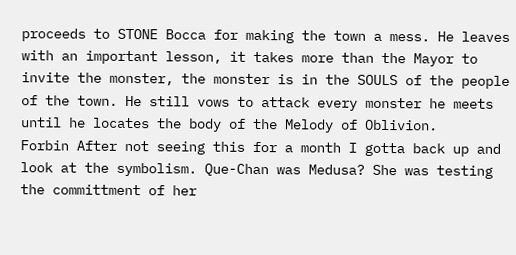proceeds to STONE Bocca for making the town a mess. He leaves with an important lesson, it takes more than the Mayor to invite the monster, the monster is in the SOULS of the people of the town. He still vows to attack every monster he meets until he locates the body of the Melody of Oblivion.
Forbin After not seeing this for a month I gotta back up and look at the symbolism. Que-Chan was Medusa? She was testing the committment of her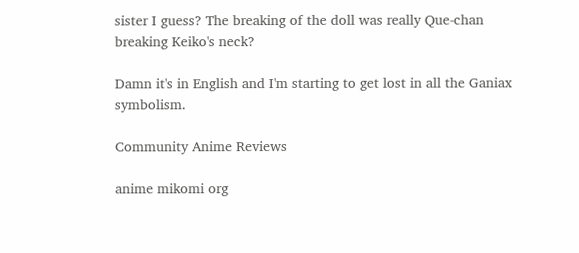sister I guess? The breaking of the doll was really Que-chan breaking Keiko's neck?

Damn it's in English and I'm starting to get lost in all the Ganiax symbolism.

Community Anime Reviews

anime mikomi org